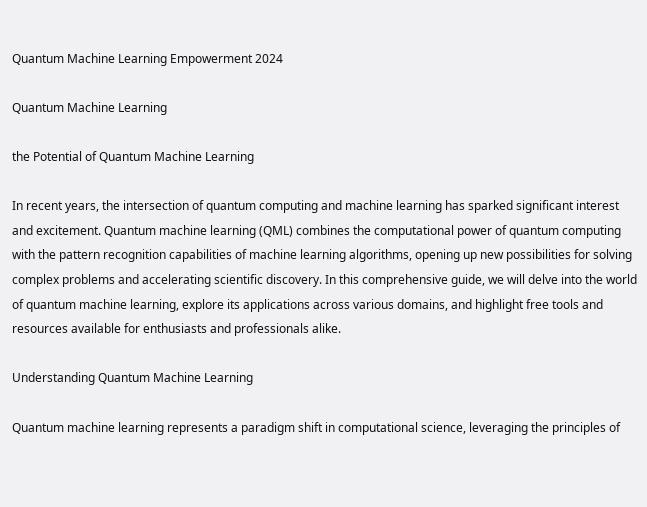Quantum Machine Learning Empowerment 2024

Quantum Machine Learning

the Potential of Quantum Machine Learning

In recent years, the intersection of quantum computing and machine learning has sparked significant interest and excitement. Quantum machine learning (QML) combines the computational power of quantum computing with the pattern recognition capabilities of machine learning algorithms, opening up new possibilities for solving complex problems and accelerating scientific discovery. In this comprehensive guide, we will delve into the world of quantum machine learning, explore its applications across various domains, and highlight free tools and resources available for enthusiasts and professionals alike.

Understanding Quantum Machine Learning

Quantum machine learning represents a paradigm shift in computational science, leveraging the principles of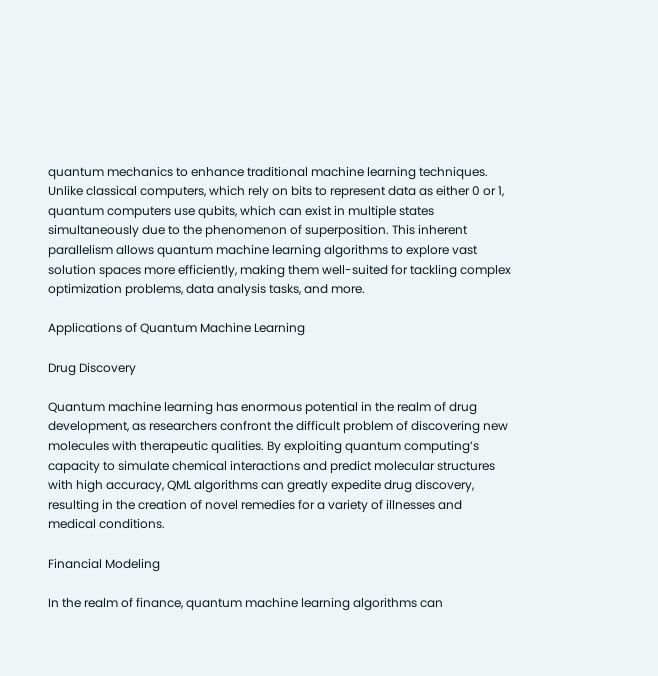quantum mechanics to enhance traditional machine learning techniques. Unlike classical computers, which rely on bits to represent data as either 0 or 1, quantum computers use qubits, which can exist in multiple states simultaneously due to the phenomenon of superposition. This inherent parallelism allows quantum machine learning algorithms to explore vast solution spaces more efficiently, making them well-suited for tackling complex optimization problems, data analysis tasks, and more.

Applications of Quantum Machine Learning

Drug Discovery

Quantum machine learning has enormous potential in the realm of drug development, as researchers confront the difficult problem of discovering new molecules with therapeutic qualities. By exploiting quantum computing’s capacity to simulate chemical interactions and predict molecular structures with high accuracy, QML algorithms can greatly expedite drug discovery, resulting in the creation of novel remedies for a variety of illnesses and medical conditions.

Financial Modeling

In the realm of finance, quantum machine learning algorithms can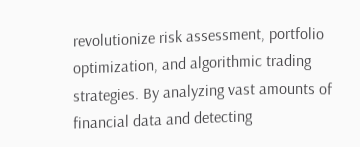revolutionize risk assessment, portfolio optimization, and algorithmic trading strategies. By analyzing vast amounts of financial data and detecting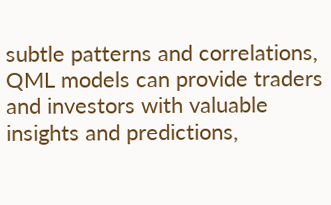subtle patterns and correlations, QML models can provide traders and investors with valuable insights and predictions,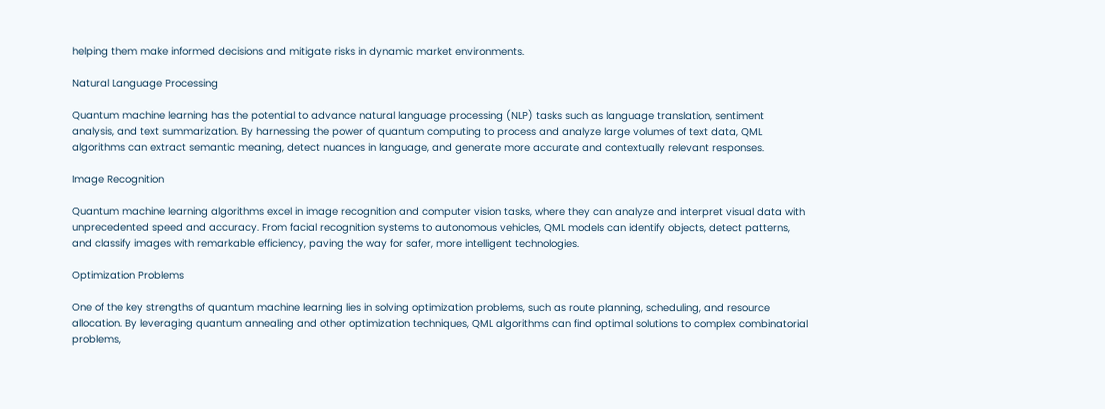helping them make informed decisions and mitigate risks in dynamic market environments.

Natural Language Processing

Quantum machine learning has the potential to advance natural language processing (NLP) tasks such as language translation, sentiment analysis, and text summarization. By harnessing the power of quantum computing to process and analyze large volumes of text data, QML algorithms can extract semantic meaning, detect nuances in language, and generate more accurate and contextually relevant responses.

Image Recognition

Quantum machine learning algorithms excel in image recognition and computer vision tasks, where they can analyze and interpret visual data with unprecedented speed and accuracy. From facial recognition systems to autonomous vehicles, QML models can identify objects, detect patterns, and classify images with remarkable efficiency, paving the way for safer, more intelligent technologies.

Optimization Problems

One of the key strengths of quantum machine learning lies in solving optimization problems, such as route planning, scheduling, and resource allocation. By leveraging quantum annealing and other optimization techniques, QML algorithms can find optimal solutions to complex combinatorial problems,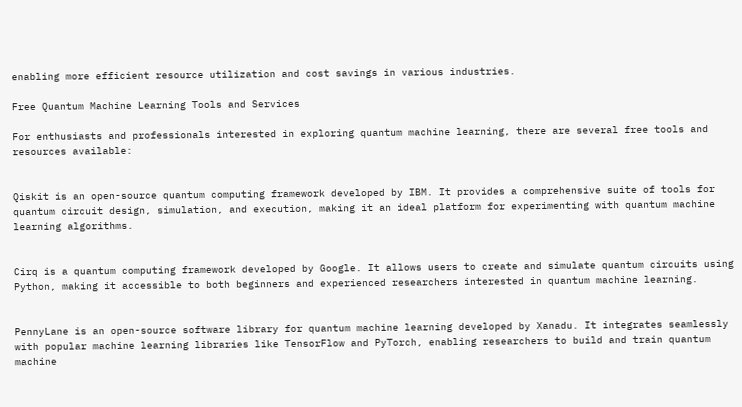enabling more efficient resource utilization and cost savings in various industries.

Free Quantum Machine Learning Tools and Services

For enthusiasts and professionals interested in exploring quantum machine learning, there are several free tools and resources available:


Qiskit is an open-source quantum computing framework developed by IBM. It provides a comprehensive suite of tools for quantum circuit design, simulation, and execution, making it an ideal platform for experimenting with quantum machine learning algorithms.


Cirq is a quantum computing framework developed by Google. It allows users to create and simulate quantum circuits using Python, making it accessible to both beginners and experienced researchers interested in quantum machine learning.


PennyLane is an open-source software library for quantum machine learning developed by Xanadu. It integrates seamlessly with popular machine learning libraries like TensorFlow and PyTorch, enabling researchers to build and train quantum machine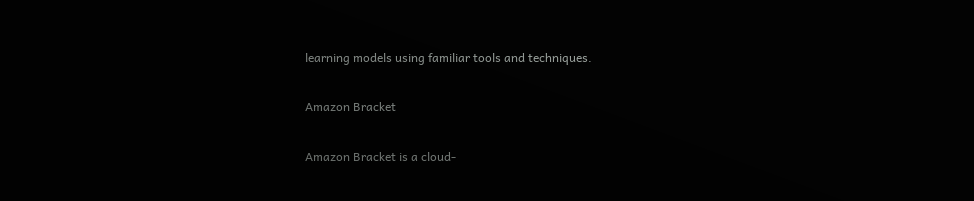learning models using familiar tools and techniques.

Amazon Bracket

Amazon Bracket is a cloud-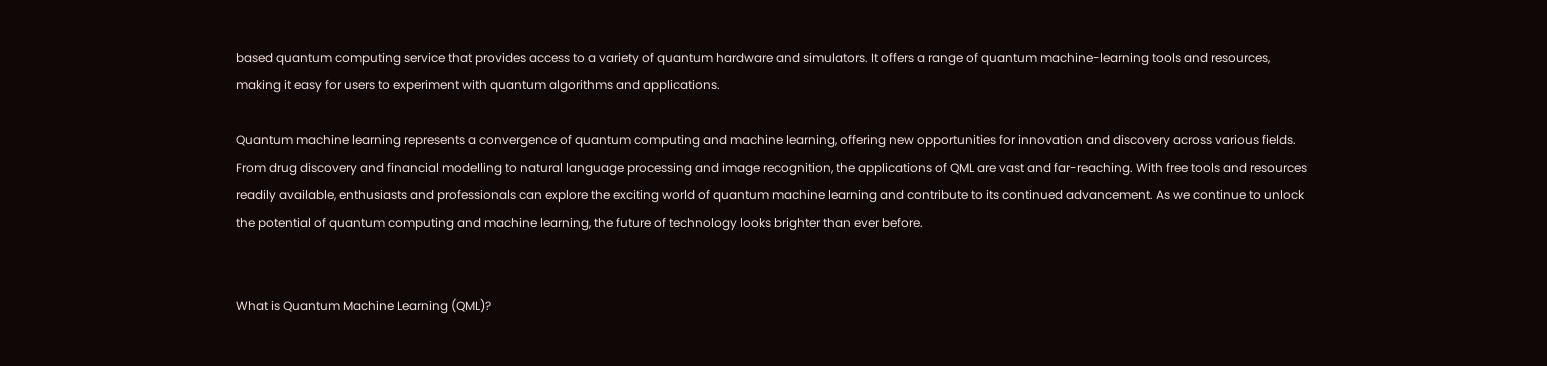based quantum computing service that provides access to a variety of quantum hardware and simulators. It offers a range of quantum machine-learning tools and resources, making it easy for users to experiment with quantum algorithms and applications.

Quantum machine learning represents a convergence of quantum computing and machine learning, offering new opportunities for innovation and discovery across various fields. From drug discovery and financial modelling to natural language processing and image recognition, the applications of QML are vast and far-reaching. With free tools and resources readily available, enthusiasts and professionals can explore the exciting world of quantum machine learning and contribute to its continued advancement. As we continue to unlock the potential of quantum computing and machine learning, the future of technology looks brighter than ever before.


What is Quantum Machine Learning (QML)?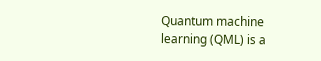Quantum machine learning (QML) is a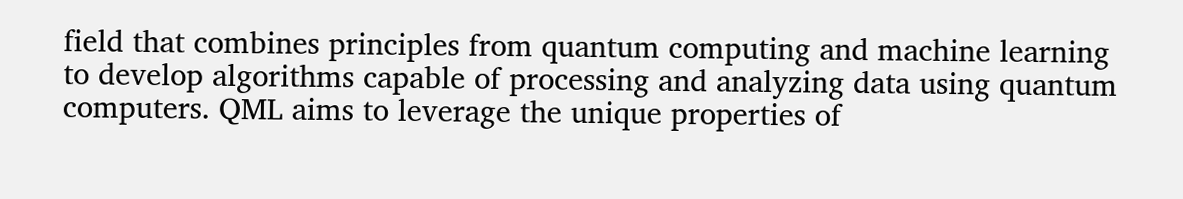field that combines principles from quantum computing and machine learning to develop algorithms capable of processing and analyzing data using quantum computers. QML aims to leverage the unique properties of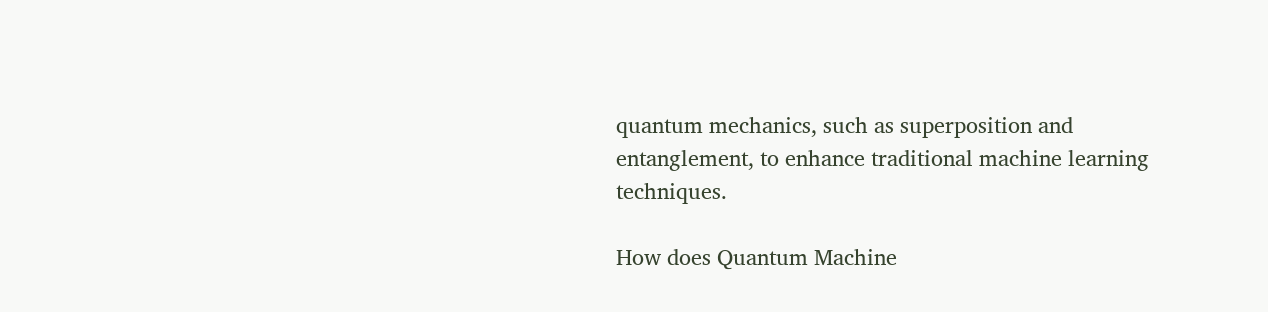quantum mechanics, such as superposition and entanglement, to enhance traditional machine learning techniques.

How does Quantum Machine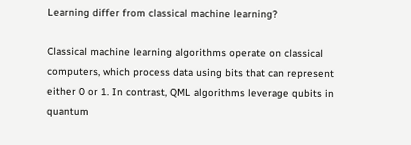Learning differ from classical machine learning?

Classical machine learning algorithms operate on classical computers, which process data using bits that can represent either 0 or 1. In contrast, QML algorithms leverage qubits in quantum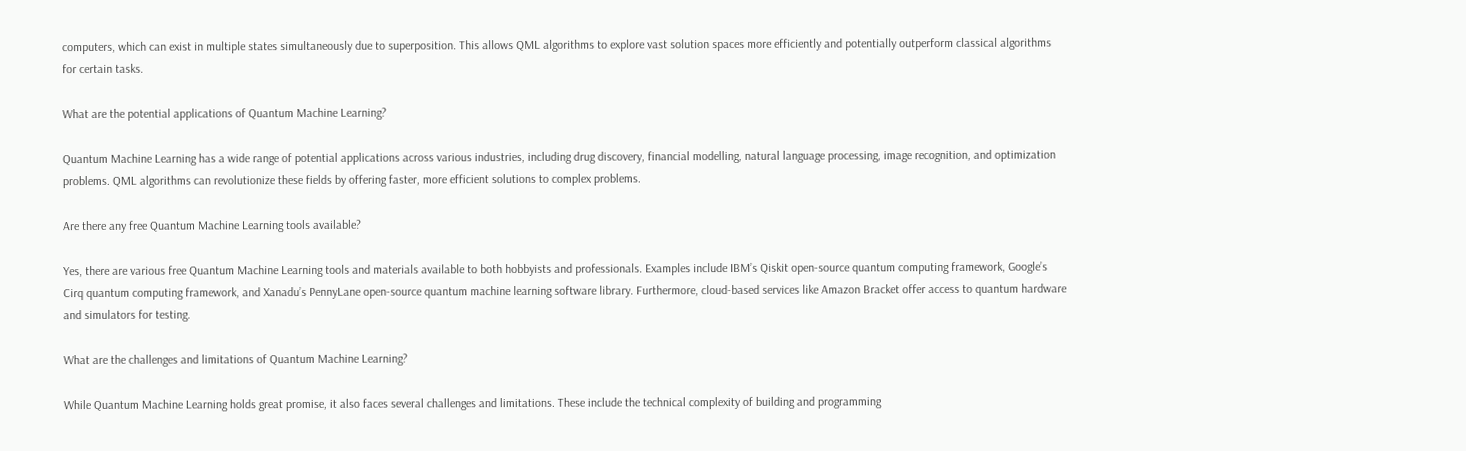computers, which can exist in multiple states simultaneously due to superposition. This allows QML algorithms to explore vast solution spaces more efficiently and potentially outperform classical algorithms for certain tasks.

What are the potential applications of Quantum Machine Learning?

Quantum Machine Learning has a wide range of potential applications across various industries, including drug discovery, financial modelling, natural language processing, image recognition, and optimization problems. QML algorithms can revolutionize these fields by offering faster, more efficient solutions to complex problems.

Are there any free Quantum Machine Learning tools available?

Yes, there are various free Quantum Machine Learning tools and materials available to both hobbyists and professionals. Examples include IBM’s Qiskit open-source quantum computing framework, Google’s Cirq quantum computing framework, and Xanadu’s PennyLane open-source quantum machine learning software library. Furthermore, cloud-based services like Amazon Bracket offer access to quantum hardware and simulators for testing.

What are the challenges and limitations of Quantum Machine Learning?

While Quantum Machine Learning holds great promise, it also faces several challenges and limitations. These include the technical complexity of building and programming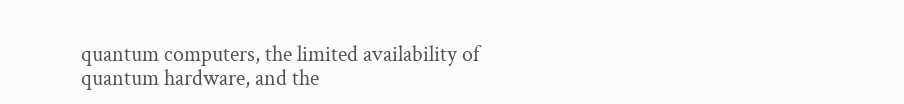quantum computers, the limited availability of quantum hardware, and the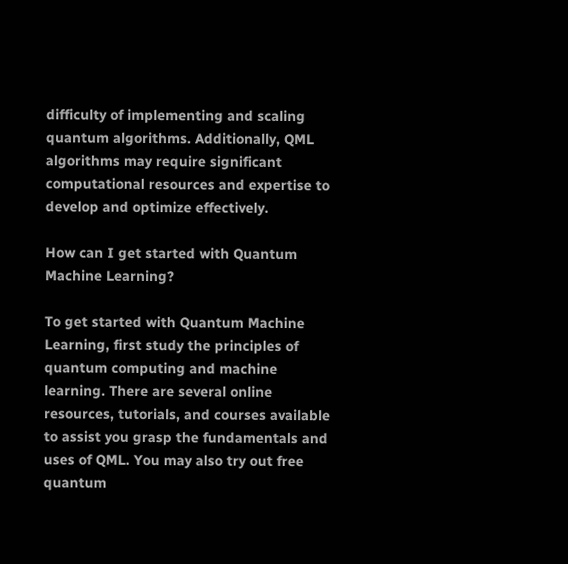difficulty of implementing and scaling quantum algorithms. Additionally, QML algorithms may require significant computational resources and expertise to develop and optimize effectively.

How can I get started with Quantum Machine Learning?

To get started with Quantum Machine Learning, first study the principles of quantum computing and machine learning. There are several online resources, tutorials, and courses available to assist you grasp the fundamentals and uses of QML. You may also try out free quantum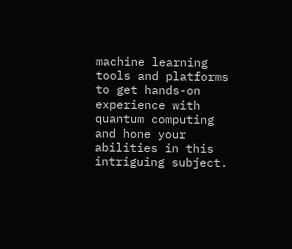machine learning tools and platforms to get hands-on experience with quantum computing and hone your abilities in this intriguing subject.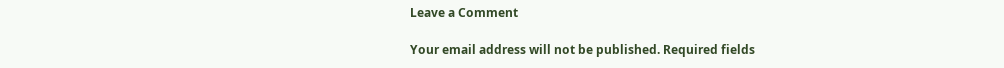Leave a Comment

Your email address will not be published. Required fields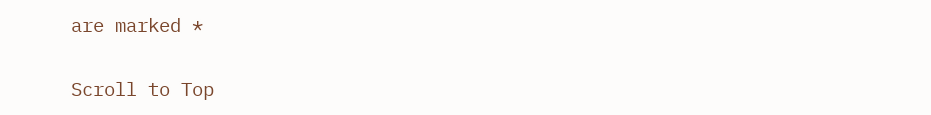are marked *

Scroll to Top